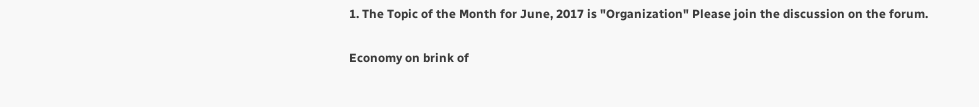1. The Topic of the Month for June, 2017 is "Organization" Please join the discussion on the forum.

Economy on brink of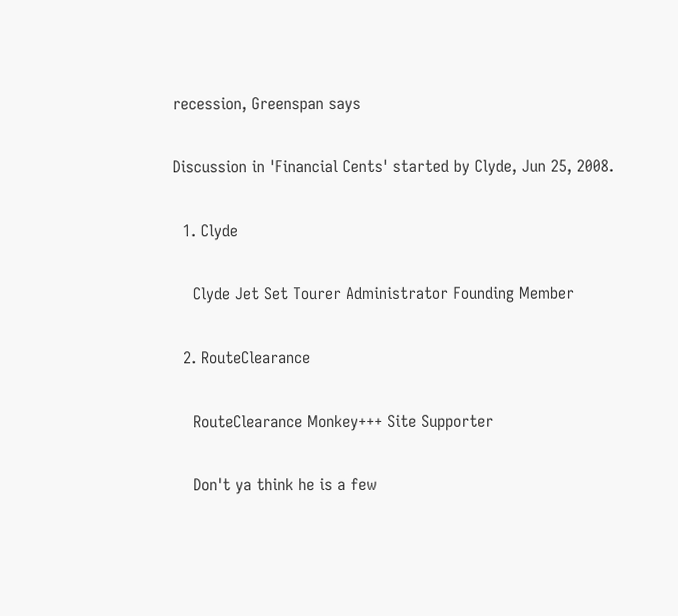recession, Greenspan says

Discussion in 'Financial Cents' started by Clyde, Jun 25, 2008.

  1. Clyde

    Clyde Jet Set Tourer Administrator Founding Member

  2. RouteClearance

    RouteClearance Monkey+++ Site Supporter

    Don't ya think he is a few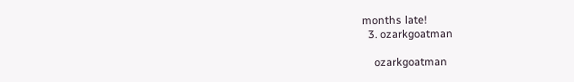months late!
  3. ozarkgoatman

    ozarkgoatman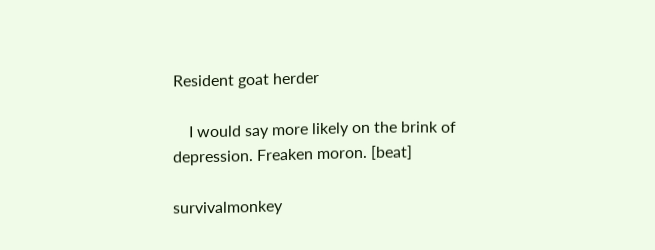Resident goat herder

    I would say more likely on the brink of depression. Freaken moron. [beat]

survivalmonkey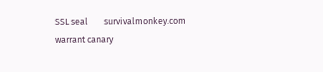SSL seal        survivalmonkey.com warrant canary